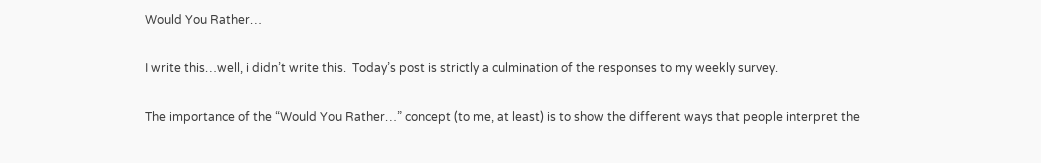Would You Rather…

I write this…well, i didn’t write this.  Today’s post is strictly a culmination of the responses to my weekly survey.

The importance of the “Would You Rather…” concept (to me, at least) is to show the different ways that people interpret the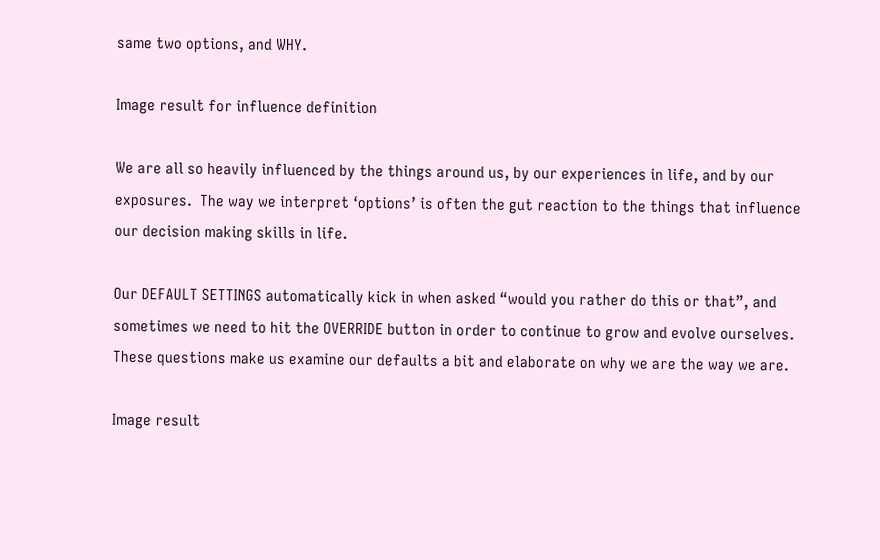same two options, and WHY.

Image result for influence definition

We are all so heavily influenced by the things around us, by our experiences in life, and by our exposures.  The way we interpret ‘options’ is often the gut reaction to the things that influence our decision making skills in life.

Our DEFAULT SETTINGS automatically kick in when asked “would you rather do this or that”, and sometimes we need to hit the OVERRIDE button in order to continue to grow and evolve ourselves.  These questions make us examine our defaults a bit and elaborate on why we are the way we are.

Image result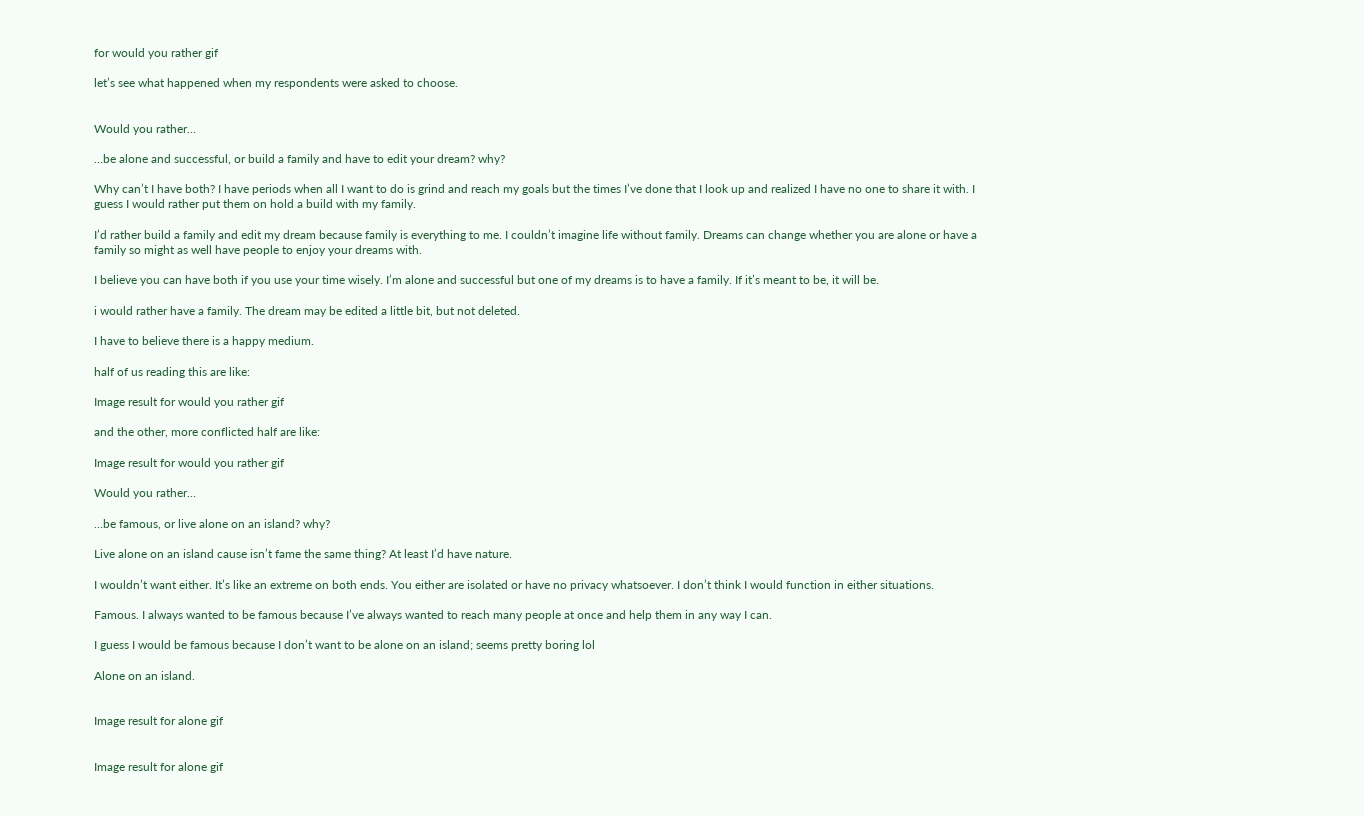for would you rather gif

let’s see what happened when my respondents were asked to choose.


Would you rather…

…be alone and successful, or build a family and have to edit your dream? why?

Why can’t I have both? I have periods when all I want to do is grind and reach my goals but the times I’ve done that I look up and realized I have no one to share it with. I guess I would rather put them on hold a build with my family.

I’d rather build a family and edit my dream because family is everything to me. I couldn’t imagine life without family. Dreams can change whether you are alone or have a family so might as well have people to enjoy your dreams with.

I believe you can have both if you use your time wisely. I’m alone and successful but one of my dreams is to have a family. If it’s meant to be, it will be.

i would rather have a family. The dream may be edited a little bit, but not deleted.

I have to believe there is a happy medium.

half of us reading this are like:

Image result for would you rather gif

and the other, more conflicted half are like:

Image result for would you rather gif

Would you rather…

…be famous, or live alone on an island? why?

Live alone on an island cause isn’t fame the same thing? At least I’d have nature.

I wouldn’t want either. It’s like an extreme on both ends. You either are isolated or have no privacy whatsoever. I don’t think I would function in either situations.

Famous. I always wanted to be famous because I’ve always wanted to reach many people at once and help them in any way I can.

I guess I would be famous because I don’t want to be alone on an island; seems pretty boring lol

Alone on an island.


Image result for alone gif


Image result for alone gif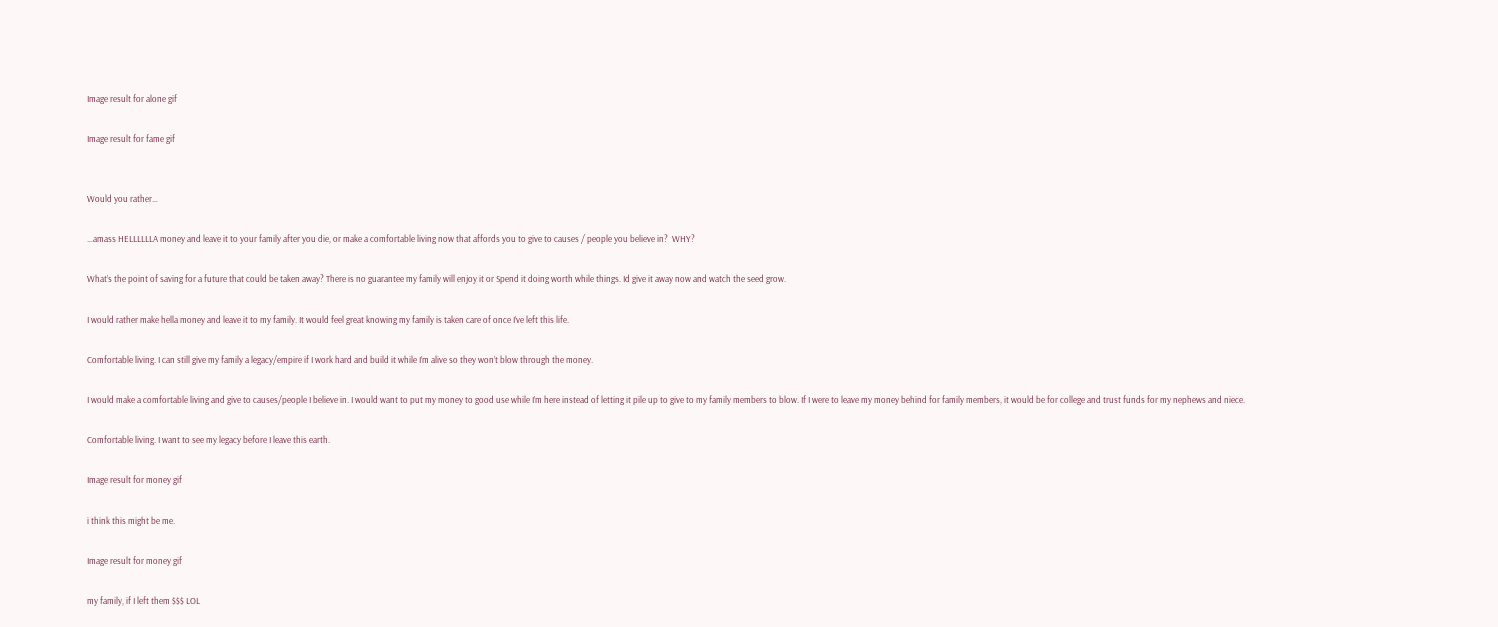Image result for alone gif

Image result for fame gif


Would you rather…

…amass HELLLLLLA money and leave it to your family after you die, or make a comfortable living now that affords you to give to causes / people you believe in?  WHY?

What’s the point of saving for a future that could be taken away? There is no guarantee my family will enjoy it or Spend it doing worth while things. Id give it away now and watch the seed grow.

I would rather make hella money and leave it to my family. It would feel great knowing my family is taken care of once I’ve left this life.

Comfortable living. I can still give my family a legacy/empire if I work hard and build it while I’m alive so they won’t blow through the money.

I would make a comfortable living and give to causes/people I believe in. I would want to put my money to good use while I’m here instead of letting it pile up to give to my family members to blow. If I were to leave my money behind for family members, it would be for college and trust funds for my nephews and niece.

Comfortable living. I want to see my legacy before I leave this earth.

Image result for money gif

i think this might be me.

Image result for money gif

my family, if I left them $$$ LOL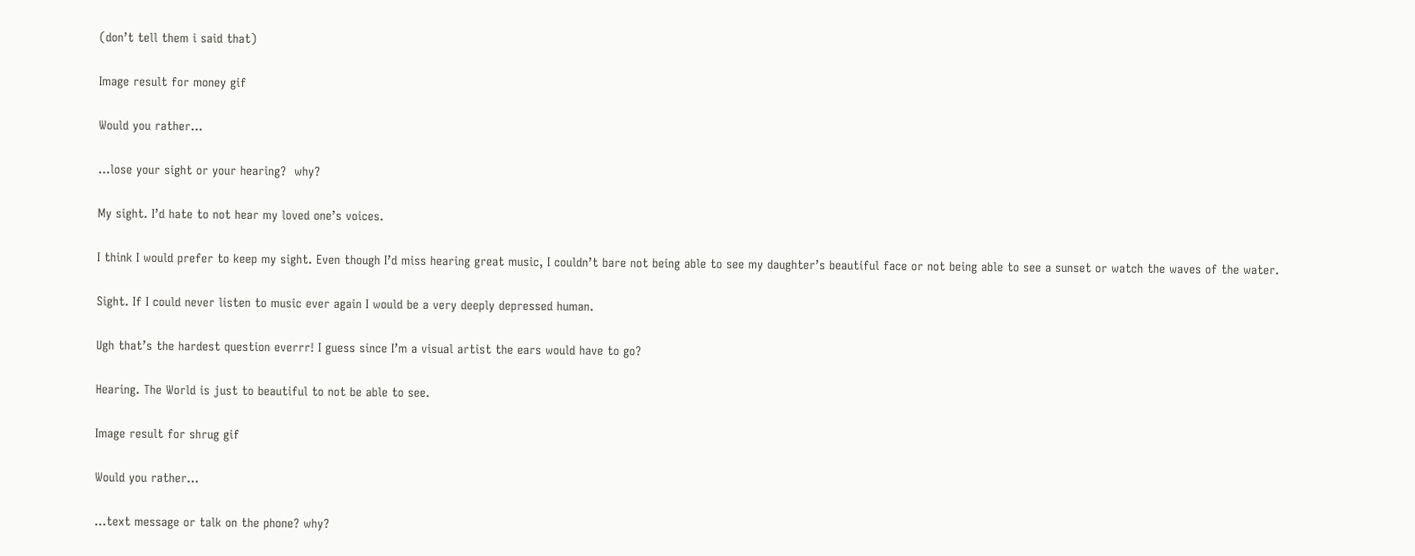(don’t tell them i said that)

Image result for money gif

Would you rather…

…lose your sight or your hearing?  why?

My sight. I’d hate to not hear my loved one’s voices.

I think I would prefer to keep my sight. Even though I’d miss hearing great music, I couldn’t bare not being able to see my daughter’s beautiful face or not being able to see a sunset or watch the waves of the water.

Sight. If I could never listen to music ever again I would be a very deeply depressed human.

Ugh that’s the hardest question everrr! I guess since I’m a visual artist the ears would have to go?

Hearing. The World is just to beautiful to not be able to see.

Image result for shrug gif

Would you rather…

…text message or talk on the phone? why?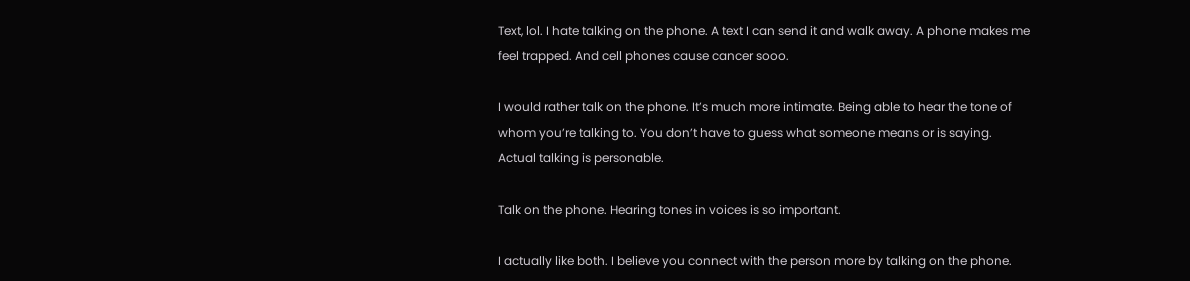Text, lol. I hate talking on the phone. A text I can send it and walk away. A phone makes me feel trapped. And cell phones cause cancer sooo.

I would rather talk on the phone. It’s much more intimate. Being able to hear the tone of whom you’re talking to. You don’t have to guess what someone means or is saying. Actual talking is personable.

Talk on the phone. Hearing tones in voices is so important.

I actually like both. I believe you connect with the person more by talking on the phone.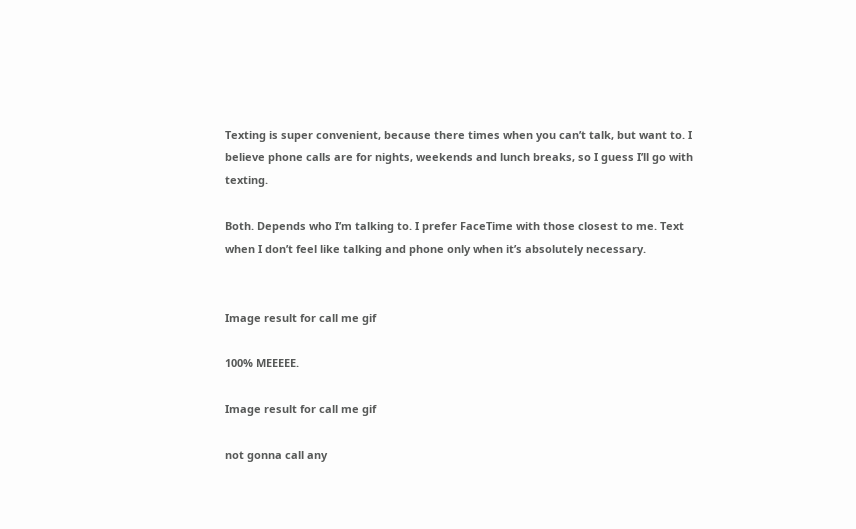Texting is super convenient, because there times when you can’t talk, but want to. I believe phone calls are for nights, weekends and lunch breaks, so I guess I’ll go with texting.

Both. Depends who I’m talking to. I prefer FaceTime with those closest to me. Text when I don’t feel like talking and phone only when it’s absolutely necessary.


Image result for call me gif

100% MEEEEE.

Image result for call me gif

not gonna call any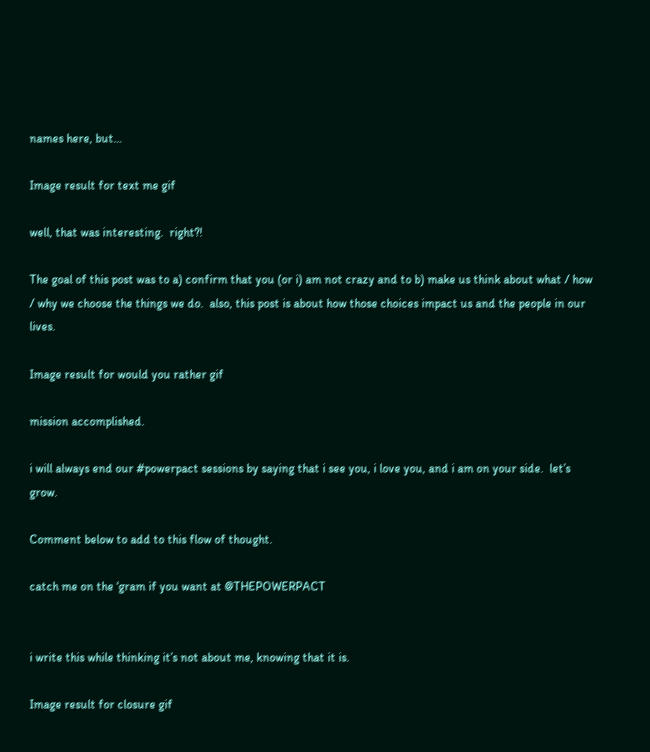names here, but…

Image result for text me gif

well, that was interesting.  right?!

The goal of this post was to a) confirm that you (or i) am not crazy and to b) make us think about what / how / why we choose the things we do.  also, this post is about how those choices impact us and the people in our lives.

Image result for would you rather gif

mission accomplished.

i will always end our #powerpact sessions by saying that i see you, i love you, and i am on your side.  let’s grow.

Comment below to add to this flow of thought.

catch me on the ‘gram if you want at @THEPOWERPACT


i write this while thinking it’s not about me, knowing that it is.

Image result for closure gif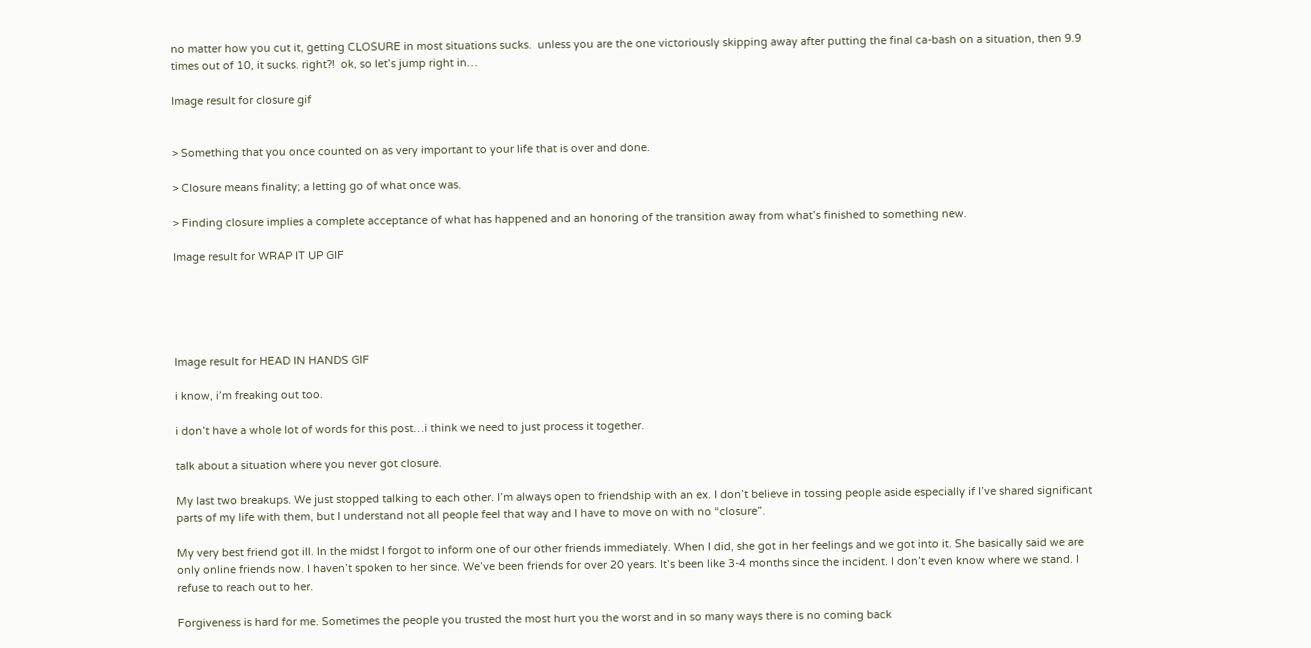no matter how you cut it, getting CLOSURE in most situations sucks.  unless you are the one victoriously skipping away after putting the final ca-bash on a situation, then 9.9 times out of 10, it sucks. right?!  ok, so let’s jump right in…

Image result for closure gif


> Something that you once counted on as very important to your life that is over and done.

> Closure means finality; a letting go of what once was.

> Finding closure implies a complete acceptance of what has happened and an honoring of the transition away from what’s finished to something new.

Image result for WRAP IT UP GIF





Image result for HEAD IN HANDS GIF

i know, i’m freaking out too.

i don’t have a whole lot of words for this post…i think we need to just process it together.

talk about a situation where you never got closure.

My last two breakups. We just stopped talking to each other. I’m always open to friendship with an ex. I don’t believe in tossing people aside especially if I’ve shared significant parts of my life with them, but I understand not all people feel that way and I have to move on with no “closure”.

My very best friend got ill. In the midst I forgot to inform one of our other friends immediately. When I did, she got in her feelings and we got into it. She basically said we are only online friends now. I haven’t spoken to her since. We’ve been friends for over 20 years. It’s been like 3-4 months since the incident. I don’t even know where we stand. I refuse to reach out to her.

Forgiveness is hard for me. Sometimes the people you trusted the most hurt you the worst and in so many ways there is no coming back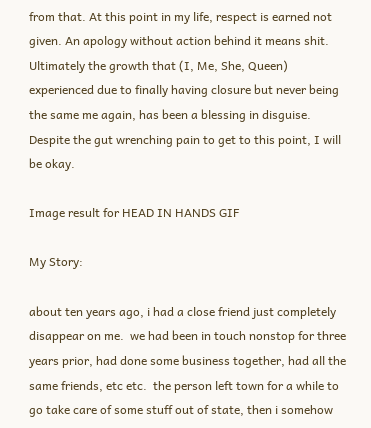from that. At this point in my life, respect is earned not given. An apology without action behind it means shit. Ultimately the growth that (I, Me, She, Queen) experienced due to finally having closure but never being the same me again, has been a blessing in disguise. Despite the gut wrenching pain to get to this point, I will be okay.

Image result for HEAD IN HANDS GIF

My Story:

about ten years ago, i had a close friend just completely disappear on me.  we had been in touch nonstop for three years prior, had done some business together, had all the same friends, etc etc.  the person left town for a while to go take care of some stuff out of state, then i somehow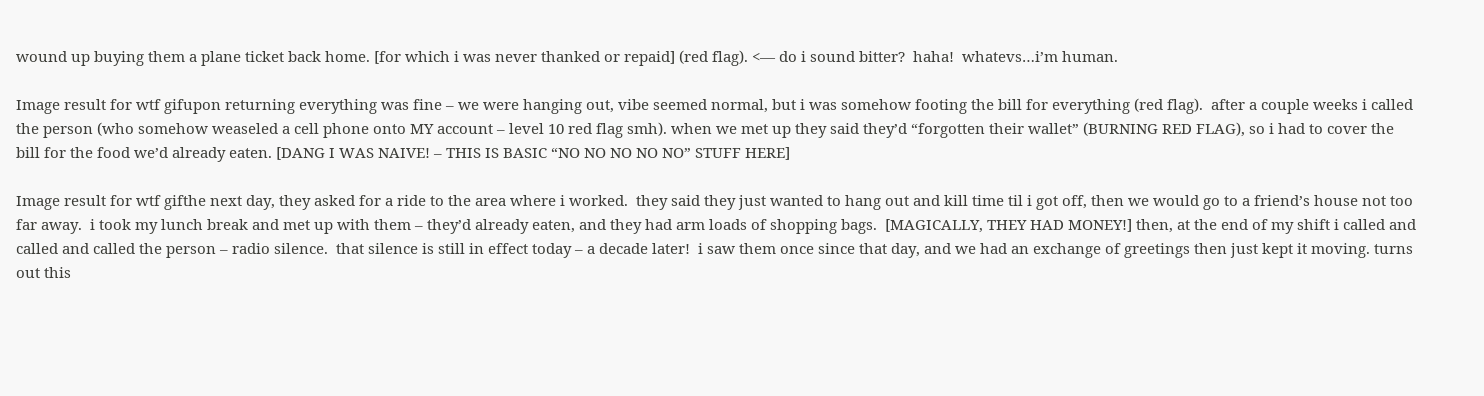wound up buying them a plane ticket back home. [for which i was never thanked or repaid] (red flag). <— do i sound bitter?  haha!  whatevs…i’m human.

Image result for wtf gifupon returning everything was fine – we were hanging out, vibe seemed normal, but i was somehow footing the bill for everything (red flag).  after a couple weeks i called the person (who somehow weaseled a cell phone onto MY account – level 10 red flag smh). when we met up they said they’d “forgotten their wallet” (BURNING RED FLAG), so i had to cover the bill for the food we’d already eaten. [DANG I WAS NAIVE! – THIS IS BASIC “NO NO NO NO NO” STUFF HERE]

Image result for wtf gifthe next day, they asked for a ride to the area where i worked.  they said they just wanted to hang out and kill time til i got off, then we would go to a friend’s house not too far away.  i took my lunch break and met up with them – they’d already eaten, and they had arm loads of shopping bags.  [MAGICALLY, THEY HAD MONEY!] then, at the end of my shift i called and called and called the person – radio silence.  that silence is still in effect today – a decade later!  i saw them once since that day, and we had an exchange of greetings then just kept it moving. turns out this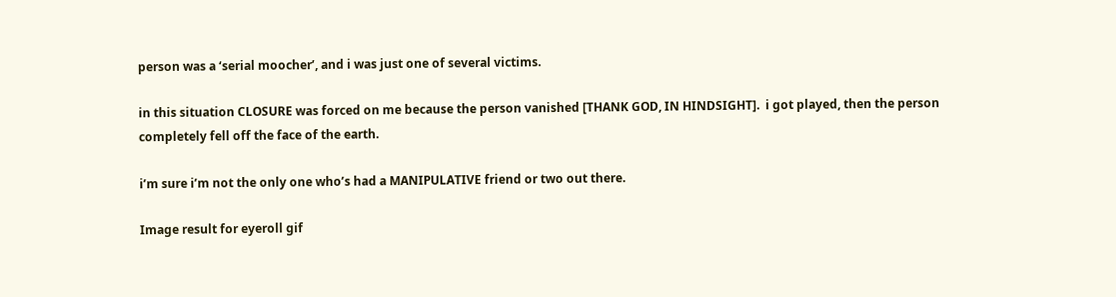person was a ‘serial moocher’, and i was just one of several victims.

in this situation CLOSURE was forced on me because the person vanished [THANK GOD, IN HINDSIGHT].  i got played, then the person completely fell off the face of the earth.

i’m sure i’m not the only one who’s had a MANIPULATIVE friend or two out there.

Image result for eyeroll gif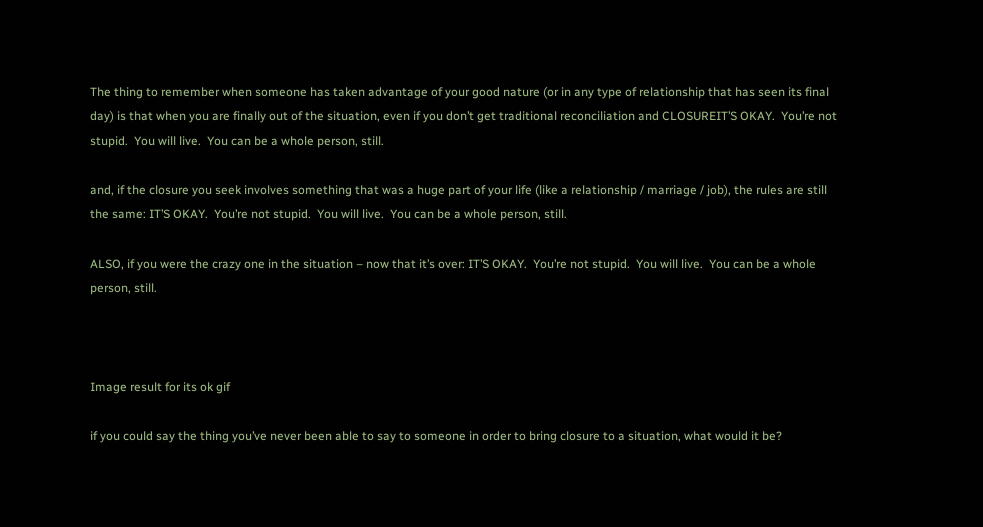The thing to remember when someone has taken advantage of your good nature (or in any type of relationship that has seen its final day) is that when you are finally out of the situation, even if you don’t get traditional reconciliation and CLOSUREIT’S OKAY.  You’re not stupid.  You will live.  You can be a whole person, still.

and, if the closure you seek involves something that was a huge part of your life (like a relationship / marriage / job), the rules are still the same: IT’S OKAY.  You’re not stupid.  You will live.  You can be a whole person, still.

ALSO, if you were the crazy one in the situation – now that it’s over: IT’S OKAY.  You’re not stupid.  You will live.  You can be a whole person, still.



Image result for its ok gif

if you could say the thing you’ve never been able to say to someone in order to bring closure to a situation, what would it be?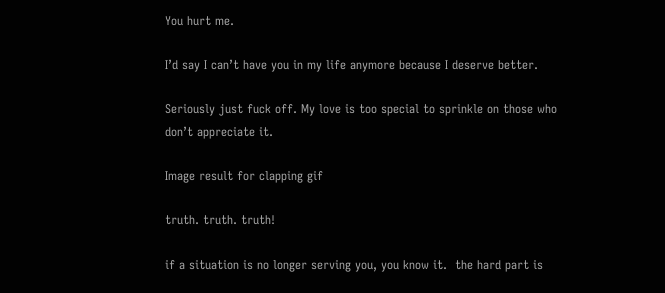You hurt me.

I’d say I can’t have you in my life anymore because I deserve better.

Seriously just fuck off. My love is too special to sprinkle on those who don’t appreciate it.

Image result for clapping gif

truth. truth. truth!

if a situation is no longer serving you, you know it.  the hard part is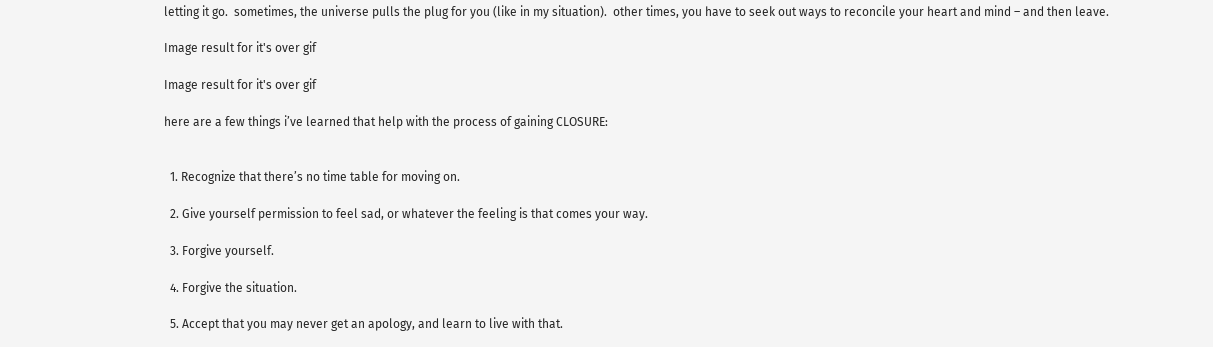letting it go.  sometimes, the universe pulls the plug for you (like in my situation).  other times, you have to seek out ways to reconcile your heart and mind – and then leave.

Image result for it's over gif

Image result for it's over gif

here are a few things i’ve learned that help with the process of gaining CLOSURE:


  1. Recognize that there’s no time table for moving on.

  2. Give yourself permission to feel sad, or whatever the feeling is that comes your way.

  3. Forgive yourself.

  4. Forgive the situation.

  5. Accept that you may never get an apology, and learn to live with that.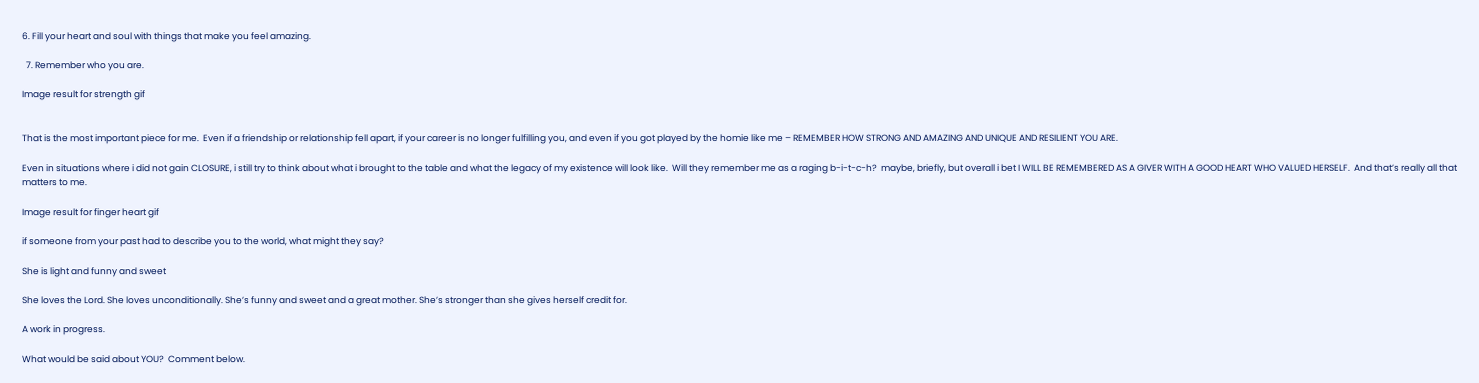6. Fill your heart and soul with things that make you feel amazing.

  7. Remember who you are.

Image result for strength gif


That is the most important piece for me.  Even if a friendship or relationship fell apart, if your career is no longer fulfilling you, and even if you got played by the homie like me – REMEMBER HOW STRONG AND AMAZING AND UNIQUE AND RESILIENT YOU ARE.

Even in situations where i did not gain CLOSURE, i still try to think about what i brought to the table and what the legacy of my existence will look like.  Will they remember me as a raging b-i-t-c-h?  maybe, briefly, but overall i bet I WILL BE REMEMBERED AS A GIVER WITH A GOOD HEART WHO VALUED HERSELF.  And that’s really all that matters to me.

Image result for finger heart gif

if someone from your past had to describe you to the world, what might they say?

She is light and funny and sweet

She loves the Lord. She loves unconditionally. She’s funny and sweet and a great mother. She’s stronger than she gives herself credit for.

A work in progress.

What would be said about YOU?  Comment below.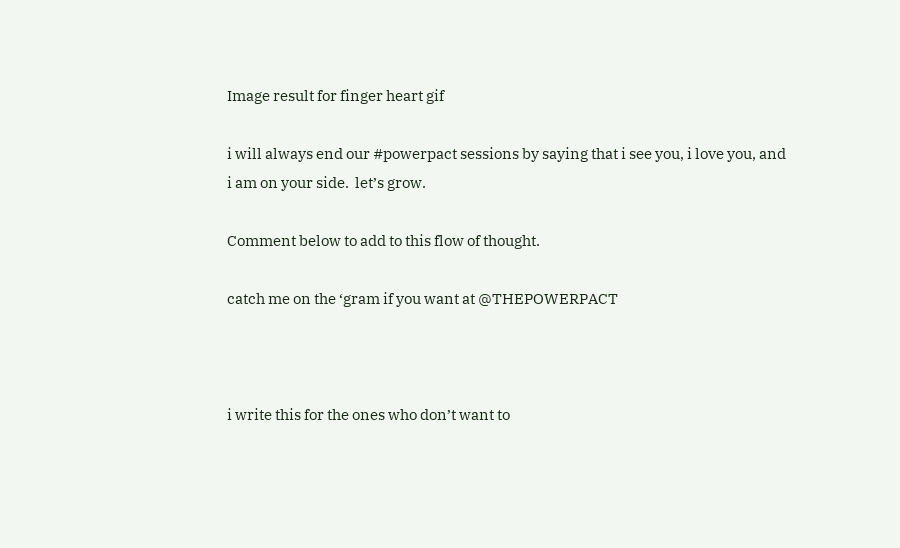Image result for finger heart gif

i will always end our #powerpact sessions by saying that i see you, i love you, and i am on your side.  let’s grow.

Comment below to add to this flow of thought.

catch me on the ‘gram if you want at @THEPOWERPACT



i write this for the ones who don’t want to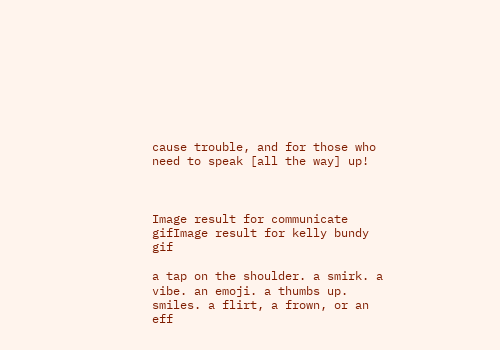cause trouble, and for those who need to speak [all the way] up!



Image result for communicate gifImage result for kelly bundy gif

a tap on the shoulder. a smirk. a vibe. an emoji. a thumbs up. smiles. a flirt, a frown, or an eff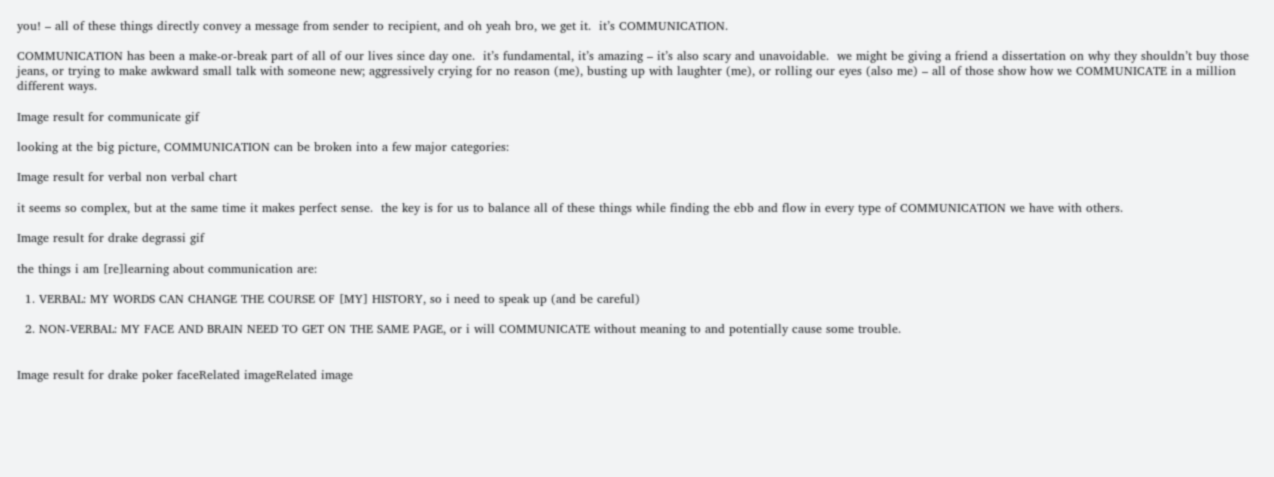you! – all of these things directly convey a message from sender to recipient, and oh yeah bro, we get it.  it’s COMMUNICATION.

COMMUNICATION has been a make-or-break part of all of our lives since day one.  it’s fundamental, it’s amazing – it’s also scary and unavoidable.  we might be giving a friend a dissertation on why they shouldn’t buy those jeans, or trying to make awkward small talk with someone new; aggressively crying for no reason (me), busting up with laughter (me), or rolling our eyes (also me) – all of those show how we COMMUNICATE in a million different ways.

Image result for communicate gif

looking at the big picture, COMMUNICATION can be broken into a few major categories:

Image result for verbal non verbal chart

it seems so complex, but at the same time it makes perfect sense.  the key is for us to balance all of these things while finding the ebb and flow in every type of COMMUNICATION we have with others.

Image result for drake degrassi gif

the things i am [re]learning about communication are:

  1. VERBAL: MY WORDS CAN CHANGE THE COURSE OF [MY] HISTORY, so i need to speak up (and be careful)

  2. NON-VERBAL: MY FACE AND BRAIN NEED TO GET ON THE SAME PAGE, or i will COMMUNICATE without meaning to and potentially cause some trouble.


Image result for drake poker faceRelated imageRelated image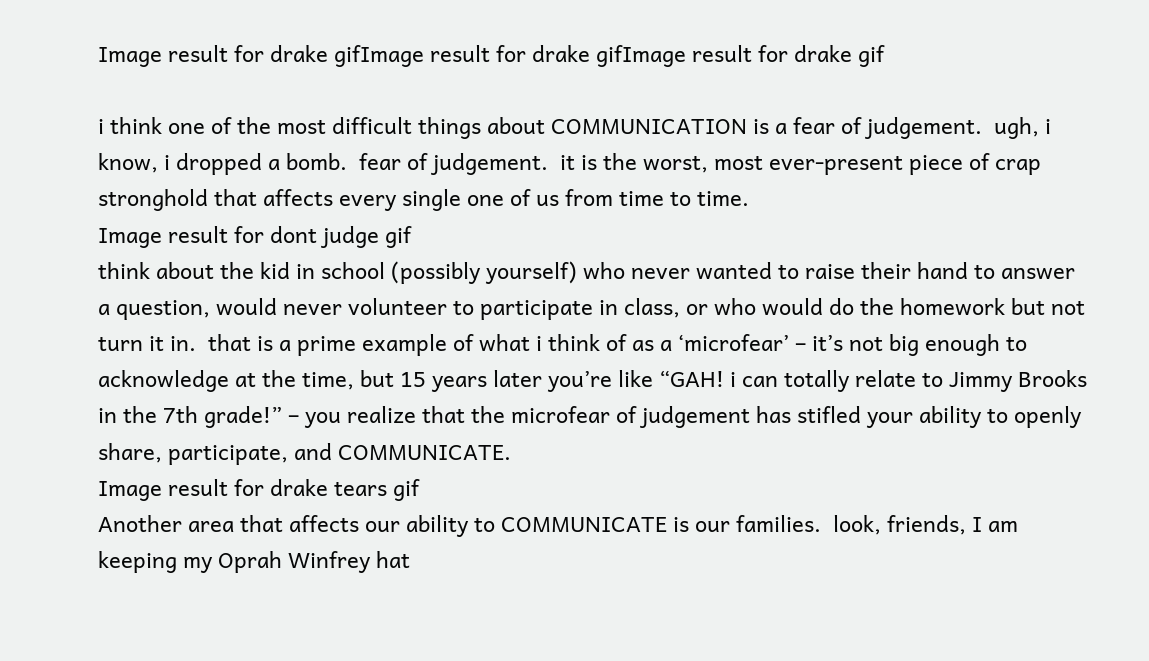Image result for drake gifImage result for drake gifImage result for drake gif

i think one of the most difficult things about COMMUNICATION is a fear of judgement.  ugh, i know, i dropped a bomb.  fear of judgement.  it is the worst, most ever-present piece of crap stronghold that affects every single one of us from time to time.
Image result for dont judge gif
think about the kid in school (possibly yourself) who never wanted to raise their hand to answer a question, would never volunteer to participate in class, or who would do the homework but not turn it in.  that is a prime example of what i think of as a ‘microfear’ – it’s not big enough to acknowledge at the time, but 15 years later you’re like “GAH! i can totally relate to Jimmy Brooks in the 7th grade!” – you realize that the microfear of judgement has stifled your ability to openly share, participate, and COMMUNICATE.
Image result for drake tears gif
Another area that affects our ability to COMMUNICATE is our families.  look, friends, I am keeping my Oprah Winfrey hat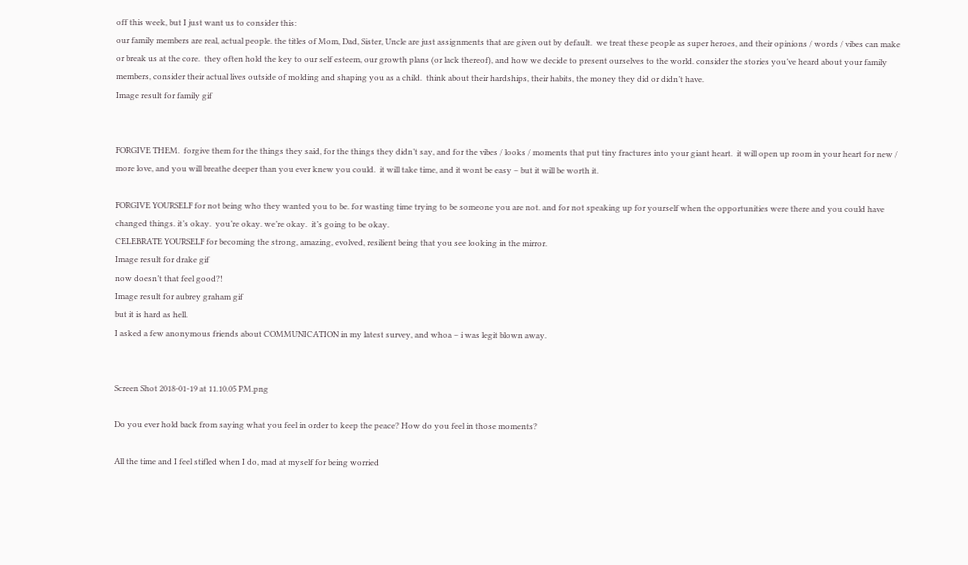off this week, but I just want us to consider this:
our family members are real, actual people. the titles of Mom, Dad, Sister, Uncle are just assignments that are given out by default.  we treat these people as super heroes, and their opinions / words / vibes can make or break us at the core.  they often hold the key to our self esteem, our growth plans (or lack thereof), and how we decide to present ourselves to the world. consider the stories you’ve heard about your family members, consider their actual lives outside of molding and shaping you as a child.  think about their hardships, their habits, the money they did or didn’t have.
Image result for family gif


FORGIVE THEM.  forgive them for the things they said, for the things they didn’t say, and for the vibes / looks / moments that put tiny fractures into your giant heart.  it will open up room in your heart for new / more love, and you will breathe deeper than you ever knew you could.  it will take time, and it wont be easy – but it will be worth it.

FORGIVE YOURSELF for not being who they wanted you to be. for wasting time trying to be someone you are not. and for not speaking up for yourself when the opportunities were there and you could have changed things. it’s okay.  you’re okay. we’re okay.  it’s going to be okay.
CELEBRATE YOURSELF for becoming the strong, amazing, evolved, resilient being that you see looking in the mirror.
Image result for drake gif
now doesn’t that feel good?!
Image result for aubrey graham gif
but it is hard as hell.
I asked a few anonymous friends about COMMUNICATION in my latest survey, and whoa – i was legit blown away.


Screen Shot 2018-01-19 at 11.10.05 PM.png

Do you ever hold back from saying what you feel in order to keep the peace? How do you feel in those moments?

All the time and I feel stifled when I do, mad at myself for being worried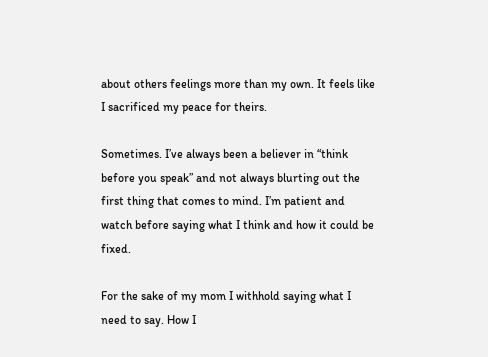about others feelings more than my own. It feels like I sacrificed my peace for theirs.

Sometimes. I’ve always been a believer in “think before you speak” and not always blurting out the first thing that comes to mind. I’m patient and watch before saying what I think and how it could be fixed.

For the sake of my mom I withhold saying what I need to say. How I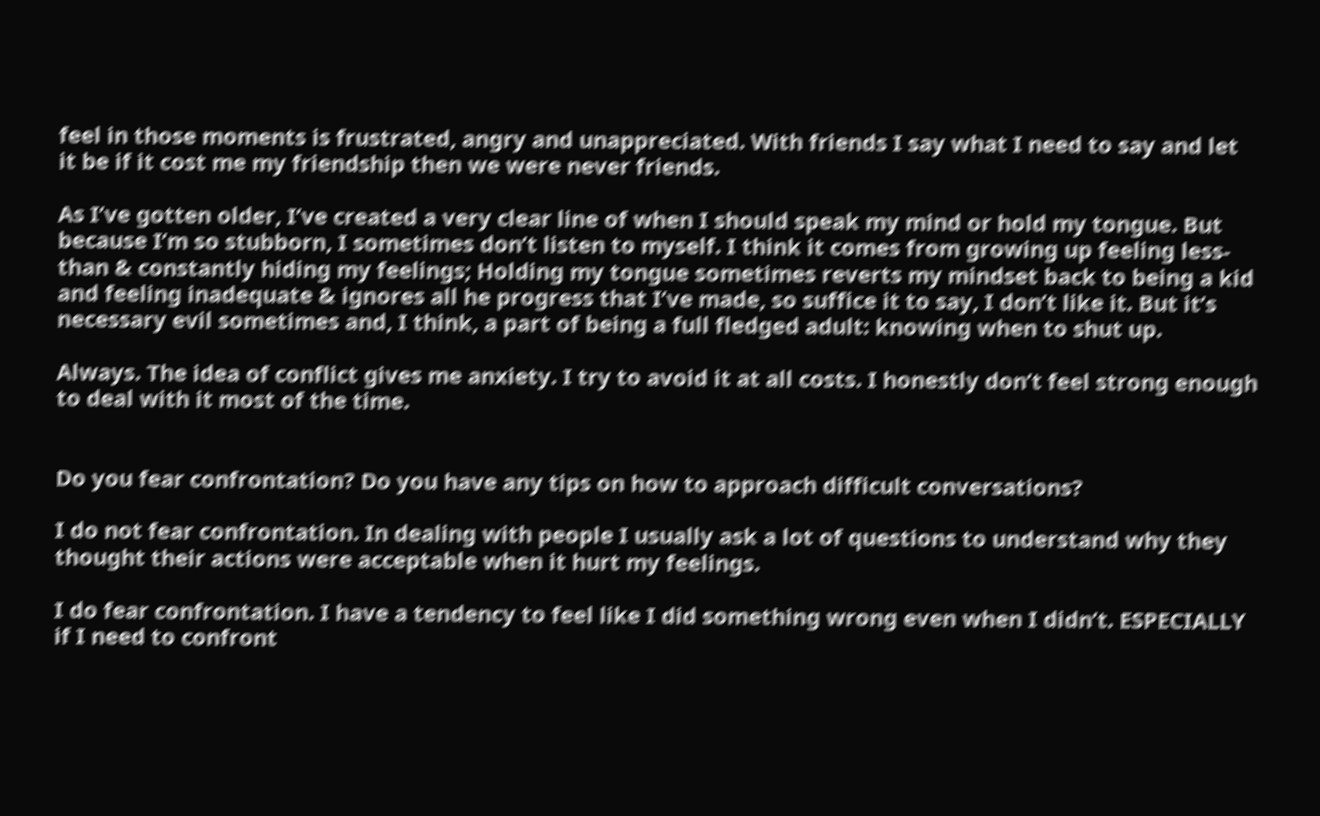feel in those moments is frustrated, angry and unappreciated. With friends I say what I need to say and let it be if it cost me my friendship then we were never friends.

As I’ve gotten older, I’ve created a very clear line of when I should speak my mind or hold my tongue. But because I’m so stubborn, I sometimes don’t listen to myself. I think it comes from growing up feeling less-than & constantly hiding my feelings; Holding my tongue sometimes reverts my mindset back to being a kid and feeling inadequate & ignores all he progress that I’ve made, so suffice it to say, I don’t like it. But it’s necessary evil sometimes and, I think, a part of being a full fledged adult: knowing when to shut up.

Always. The idea of conflict gives me anxiety. I try to avoid it at all costs. I honestly don’t feel strong enough to deal with it most of the time.


Do you fear confrontation? Do you have any tips on how to approach difficult conversations?

I do not fear confrontation. In dealing with people I usually ask a lot of questions to understand why they thought their actions were acceptable when it hurt my feelings.

I do fear confrontation. I have a tendency to feel like I did something wrong even when I didn’t. ESPECIALLY if I need to confront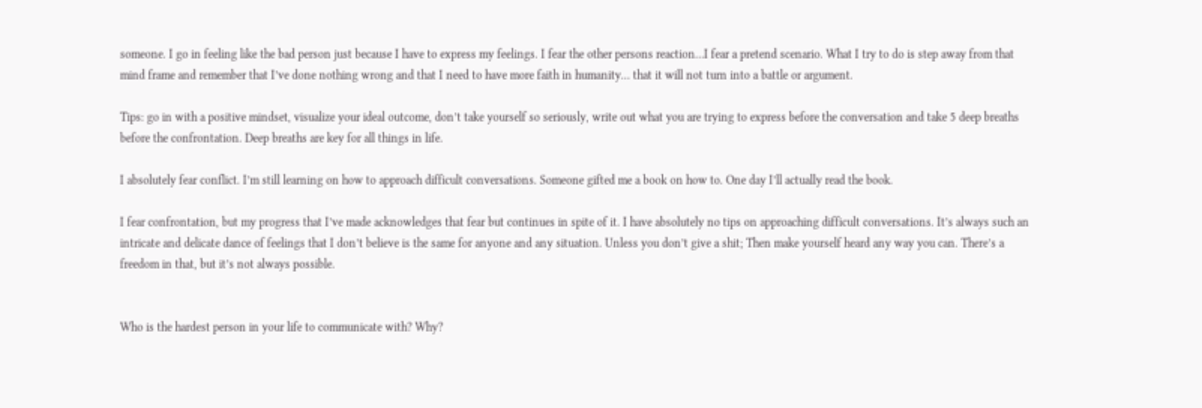someone. I go in feeling like the bad person just because I have to express my feelings. I fear the other persons reaction…I fear a pretend scenario. What I try to do is step away from that mind frame and remember that I’ve done nothing wrong and that I need to have more faith in humanity… that it will not turn into a battle or argument.

Tips: go in with a positive mindset, visualize your ideal outcome, don’t take yourself so seriously, write out what you are trying to express before the conversation and take 5 deep breaths before the confrontation. Deep breaths are key for all things in life.

I absolutely fear conflict. I’m still learning on how to approach difficult conversations. Someone gifted me a book on how to. One day I’ll actually read the book.

I fear confrontation, but my progress that I’ve made acknowledges that fear but continues in spite of it. I have absolutely no tips on approaching difficult conversations. It’s always such an intricate and delicate dance of feelings that I don’t believe is the same for anyone and any situation. Unless you don’t give a shit; Then make yourself heard any way you can. There’s a freedom in that, but it’s not always possible.


Who is the hardest person in your life to communicate with? Why?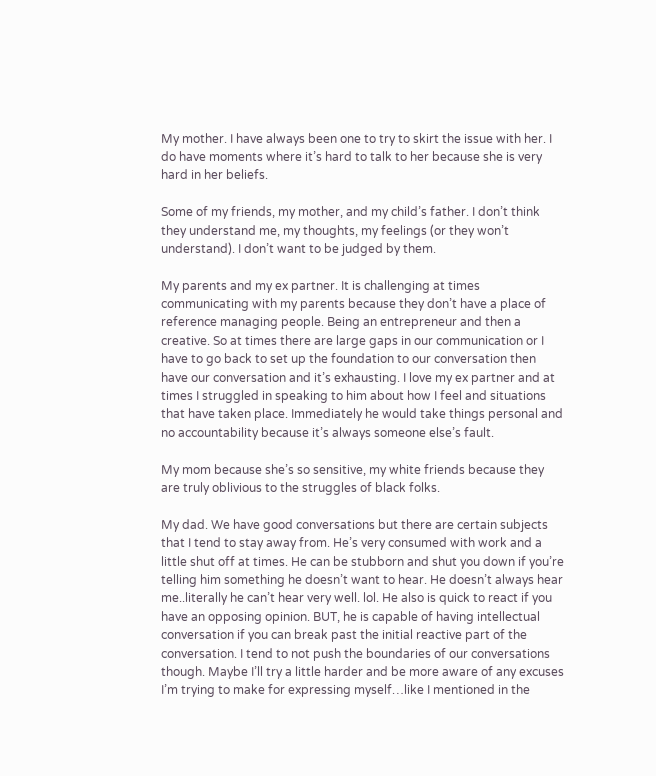My mother. I have always been one to try to skirt the issue with her. I do have moments where it’s hard to talk to her because she is very hard in her beliefs.

Some of my friends, my mother, and my child’s father. I don’t think they understand me, my thoughts, my feelings (or they won’t understand). I don’t want to be judged by them.

My parents and my ex partner. It is challenging at times communicating with my parents because they don’t have a place of reference managing people. Being an entrepreneur and then a creative. So at times there are large gaps in our communication or I have to go back to set up the foundation to our conversation then have our conversation and it’s exhausting. I love my ex partner and at times I struggled in speaking to him about how I feel and situations that have taken place. Immediately he would take things personal and no accountability because it’s always someone else’s fault.

My mom because she’s so sensitive, my white friends because they are truly oblivious to the struggles of black folks.

My dad. We have good conversations but there are certain subjects that I tend to stay away from. He’s very consumed with work and a little shut off at times. He can be stubborn and shut you down if you’re telling him something he doesn’t want to hear. He doesn’t always hear me..literally he can’t hear very well. lol. He also is quick to react if you have an opposing opinion. BUT, he is capable of having intellectual conversation if you can break past the initial reactive part of the conversation. I tend to not push the boundaries of our conversations though. Maybe I’ll try a little harder and be more aware of any excuses I’m trying to make for expressing myself…like I mentioned in the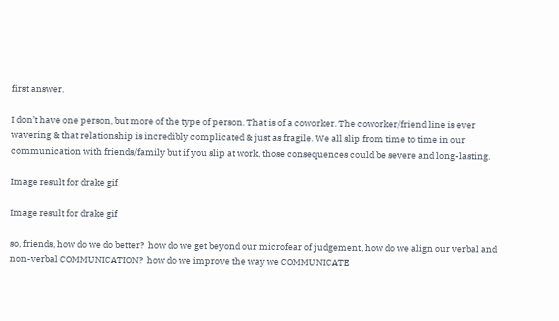first answer.

I don’t have one person, but more of the type of person. That is of a coworker. The coworker/friend line is ever wavering & that relationship is incredibly complicated & just as fragile. We all slip from time to time in our communication with friends/family but if you slip at work, those consequences could be severe and long-lasting.

Image result for drake gif

Image result for drake gif

so, friends, how do we do better?  how do we get beyond our microfear of judgement, how do we align our verbal and non-verbal COMMUNICATION?  how do we improve the way we COMMUNICATE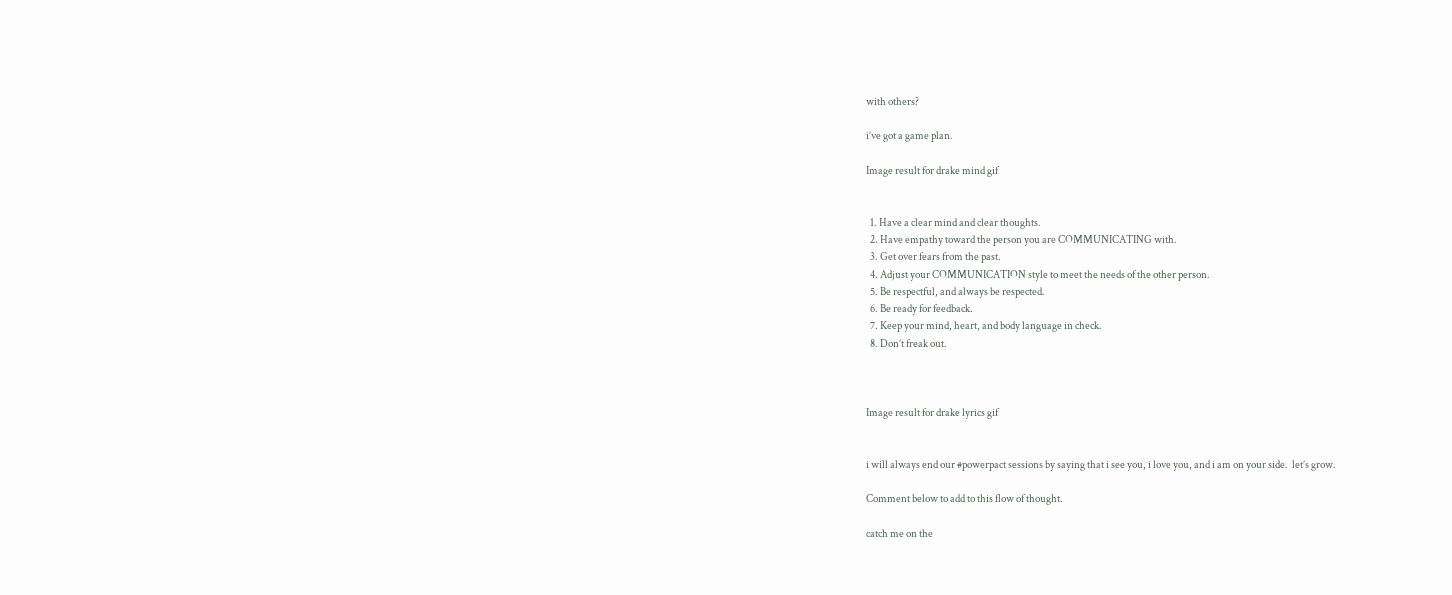with others?

i’ve got a game plan.

Image result for drake mind gif


  1. Have a clear mind and clear thoughts.
  2. Have empathy toward the person you are COMMUNICATING with.
  3. Get over fears from the past.
  4. Adjust your COMMUNICATION style to meet the needs of the other person.
  5. Be respectful, and always be respected.
  6. Be ready for feedback.
  7. Keep your mind, heart, and body language in check.
  8. Don’t freak out.



Image result for drake lyrics gif


i will always end our #powerpact sessions by saying that i see you, i love you, and i am on your side.  let’s grow.

Comment below to add to this flow of thought.

catch me on the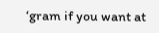‘gram if you want at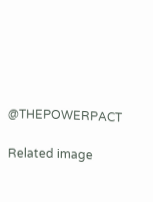@THEPOWERPACT

Related image